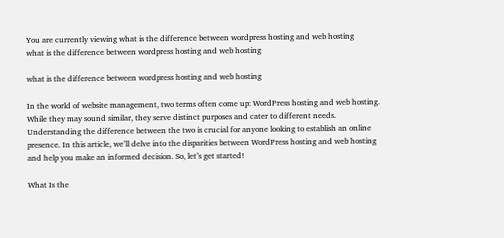You are currently viewing what is the difference between wordpress hosting and web hosting
what is the difference between wordpress hosting and web hosting

what is the difference between wordpress hosting and web hosting

In the world of website management, two terms often come up: WordPress hosting and web hosting. While they may sound similar, they serve distinct purposes and cater to different needs. Understanding the difference between the two is crucial for anyone looking to establish an online presence. In this article, we’ll delve into the disparities between WordPress hosting and web hosting and help you make an informed decision. So, let’s get started!

What Is the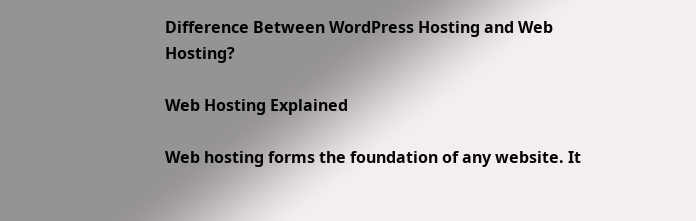Difference Between WordPress Hosting and Web Hosting?

Web Hosting Explained

Web hosting forms the foundation of any website. It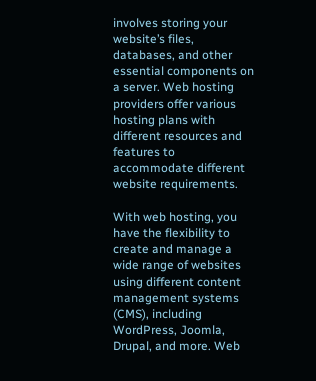involves storing your website’s files, databases, and other essential components on a server. Web hosting providers offer various hosting plans with different resources and features to accommodate different website requirements.

With web hosting, you have the flexibility to create and manage a wide range of websites using different content management systems (CMS), including WordPress, Joomla, Drupal, and more. Web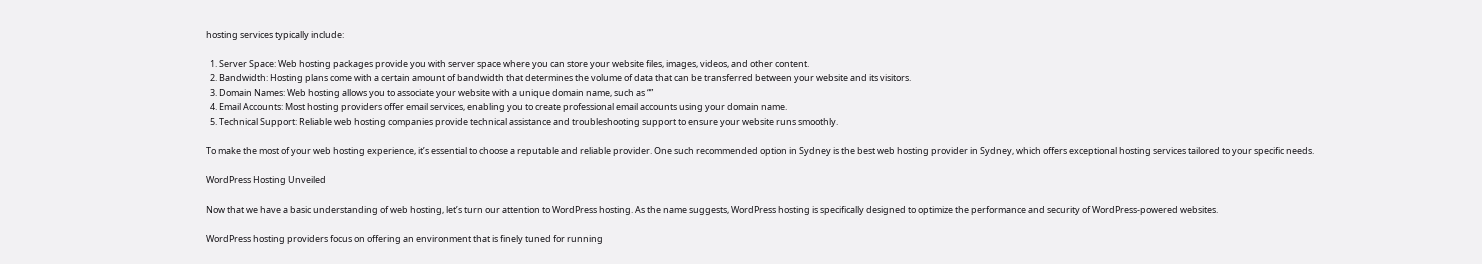hosting services typically include:

  1. Server Space: Web hosting packages provide you with server space where you can store your website files, images, videos, and other content.
  2. Bandwidth: Hosting plans come with a certain amount of bandwidth that determines the volume of data that can be transferred between your website and its visitors.
  3. Domain Names: Web hosting allows you to associate your website with a unique domain name, such as “”
  4. Email Accounts: Most hosting providers offer email services, enabling you to create professional email accounts using your domain name.
  5. Technical Support: Reliable web hosting companies provide technical assistance and troubleshooting support to ensure your website runs smoothly.

To make the most of your web hosting experience, it’s essential to choose a reputable and reliable provider. One such recommended option in Sydney is the best web hosting provider in Sydney, which offers exceptional hosting services tailored to your specific needs.

WordPress Hosting Unveiled

Now that we have a basic understanding of web hosting, let’s turn our attention to WordPress hosting. As the name suggests, WordPress hosting is specifically designed to optimize the performance and security of WordPress-powered websites.

WordPress hosting providers focus on offering an environment that is finely tuned for running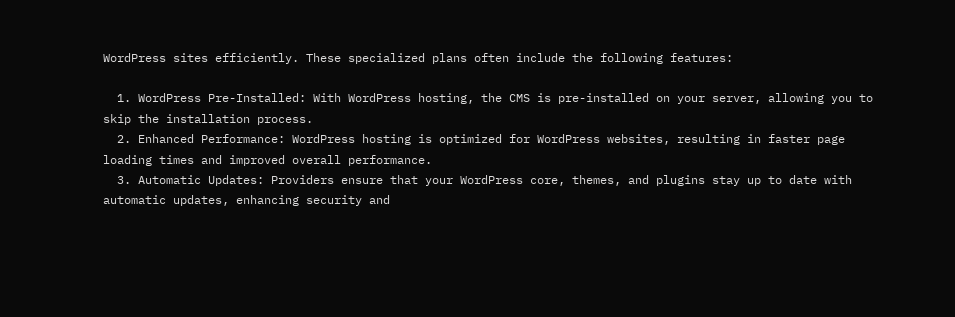WordPress sites efficiently. These specialized plans often include the following features:

  1. WordPress Pre-Installed: With WordPress hosting, the CMS is pre-installed on your server, allowing you to skip the installation process.
  2. Enhanced Performance: WordPress hosting is optimized for WordPress websites, resulting in faster page loading times and improved overall performance.
  3. Automatic Updates: Providers ensure that your WordPress core, themes, and plugins stay up to date with automatic updates, enhancing security and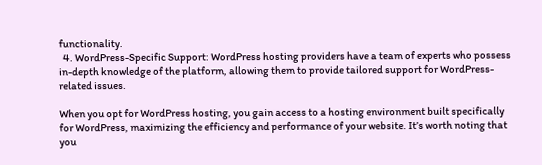functionality.
  4. WordPress-Specific Support: WordPress hosting providers have a team of experts who possess in-depth knowledge of the platform, allowing them to provide tailored support for WordPress-related issues.

When you opt for WordPress hosting, you gain access to a hosting environment built specifically for WordPress, maximizing the efficiency and performance of your website. It’s worth noting that you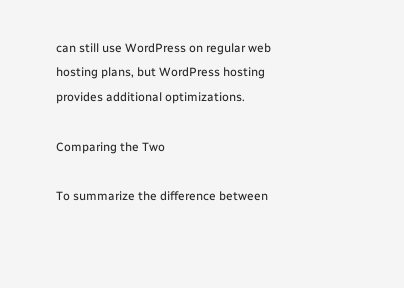can still use WordPress on regular web hosting plans, but WordPress hosting provides additional optimizations.

Comparing the Two

To summarize the difference between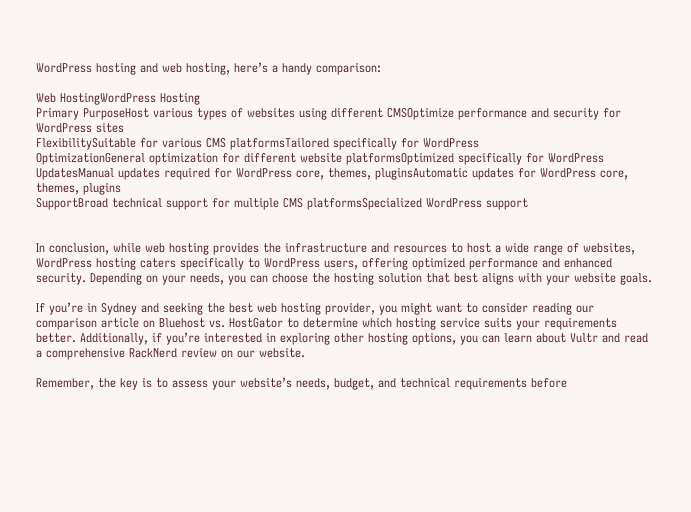WordPress hosting and web hosting, here’s a handy comparison:

Web HostingWordPress Hosting
Primary PurposeHost various types of websites using different CMSOptimize performance and security for WordPress sites
FlexibilitySuitable for various CMS platformsTailored specifically for WordPress
OptimizationGeneral optimization for different website platformsOptimized specifically for WordPress
UpdatesManual updates required for WordPress core, themes, pluginsAutomatic updates for WordPress core, themes, plugins
SupportBroad technical support for multiple CMS platformsSpecialized WordPress support


In conclusion, while web hosting provides the infrastructure and resources to host a wide range of websites, WordPress hosting caters specifically to WordPress users, offering optimized performance and enhanced security. Depending on your needs, you can choose the hosting solution that best aligns with your website goals.

If you’re in Sydney and seeking the best web hosting provider, you might want to consider reading our comparison article on Bluehost vs. HostGator to determine which hosting service suits your requirements better. Additionally, if you’re interested in exploring other hosting options, you can learn about Vultr and read a comprehensive RackNerd review on our website.

Remember, the key is to assess your website’s needs, budget, and technical requirements before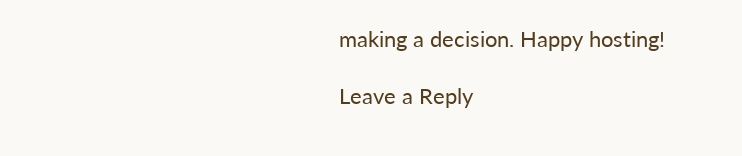making a decision. Happy hosting!

Leave a Reply